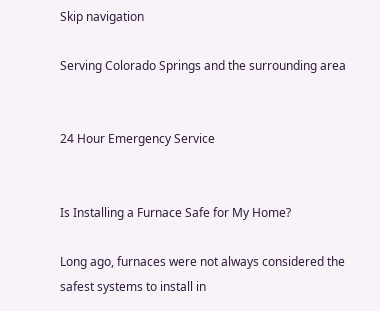Skip navigation

Serving Colorado Springs and the surrounding area


24 Hour Emergency Service


Is Installing a Furnace Safe for My Home?

Long ago, furnaces were not always considered the safest systems to install in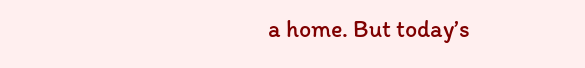a home. But today’s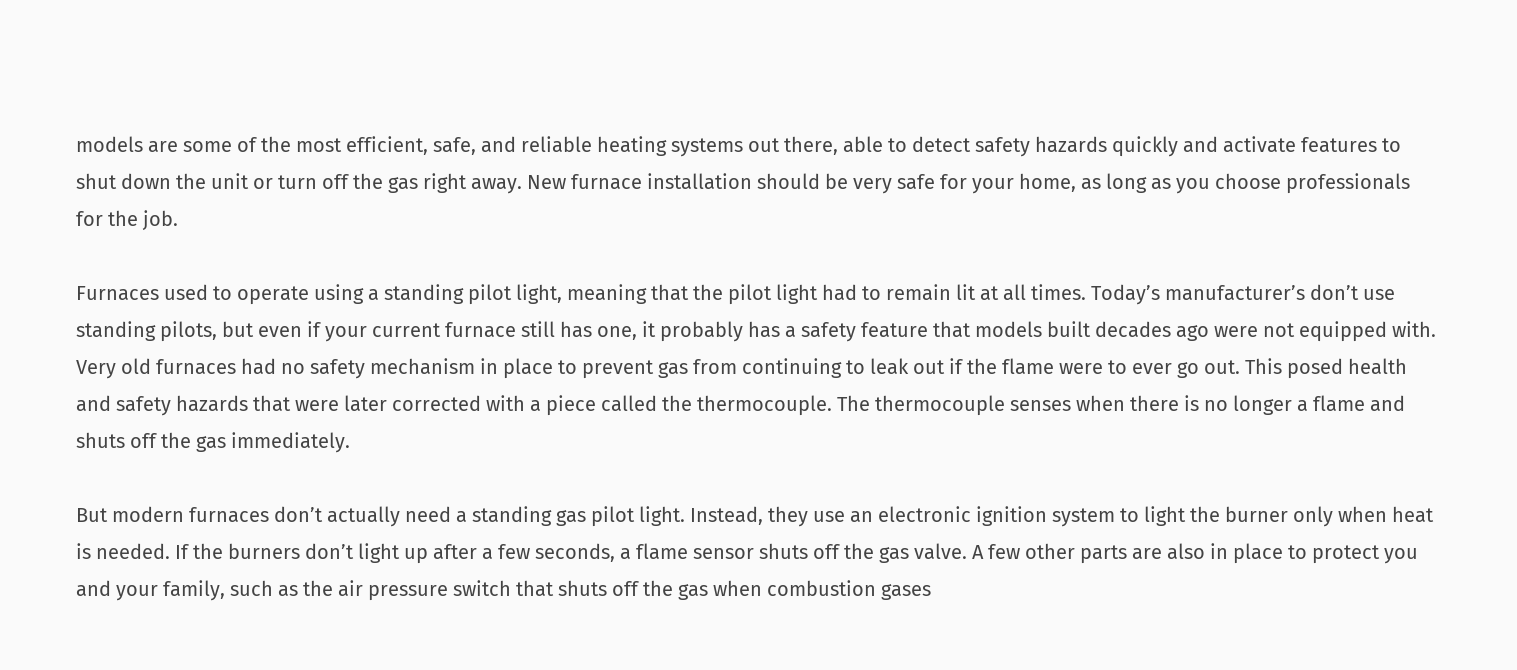models are some of the most efficient, safe, and reliable heating systems out there, able to detect safety hazards quickly and activate features to shut down the unit or turn off the gas right away. New furnace installation should be very safe for your home, as long as you choose professionals for the job.

Furnaces used to operate using a standing pilot light, meaning that the pilot light had to remain lit at all times. Today’s manufacturer’s don’t use standing pilots, but even if your current furnace still has one, it probably has a safety feature that models built decades ago were not equipped with. Very old furnaces had no safety mechanism in place to prevent gas from continuing to leak out if the flame were to ever go out. This posed health and safety hazards that were later corrected with a piece called the thermocouple. The thermocouple senses when there is no longer a flame and shuts off the gas immediately.

But modern furnaces don’t actually need a standing gas pilot light. Instead, they use an electronic ignition system to light the burner only when heat is needed. If the burners don’t light up after a few seconds, a flame sensor shuts off the gas valve. A few other parts are also in place to protect you and your family, such as the air pressure switch that shuts off the gas when combustion gases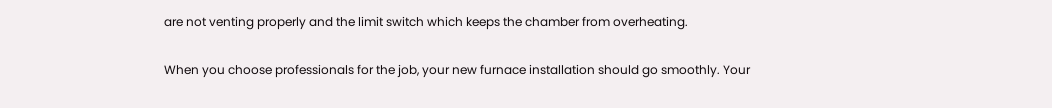are not venting properly and the limit switch which keeps the chamber from overheating.

When you choose professionals for the job, your new furnace installation should go smoothly. Your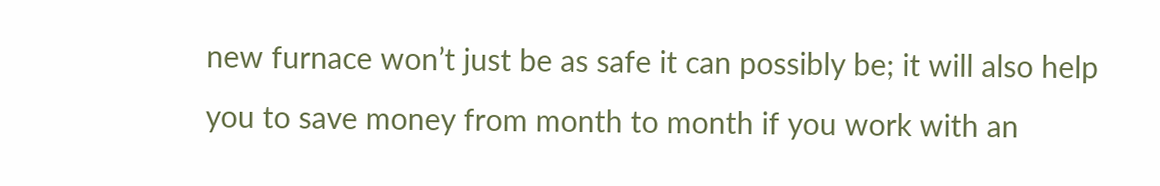new furnace won’t just be as safe it can possibly be; it will also help you to save money from month to month if you work with an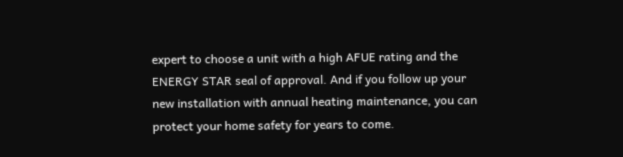expert to choose a unit with a high AFUE rating and the ENERGY STAR seal of approval. And if you follow up your new installation with annual heating maintenance, you can protect your home safety for years to come.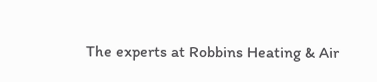The experts at Robbins Heating & Air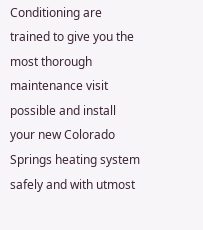Conditioning are trained to give you the most thorough maintenance visit possible and install your new Colorado Springs heating system safely and with utmost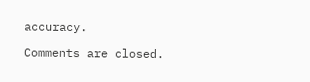accuracy.

Comments are closed.